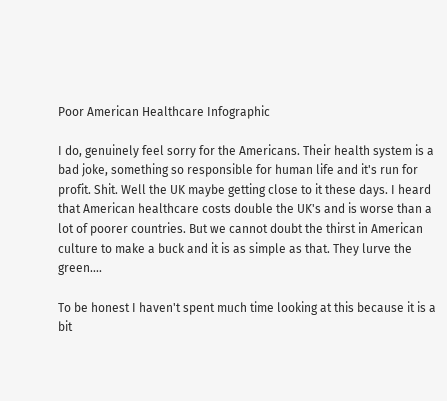Poor American Healthcare Infographic

I do, genuinely feel sorry for the Americans. Their health system is a bad joke, something so responsible for human life and it's run for profit. Shit. Well the UK maybe getting close to it these days. I heard that American healthcare costs double the UK's and is worse than a lot of poorer countries. But we cannot doubt the thirst in American culture to make a buck and it is as simple as that. They lurve the green....

To be honest I haven't spent much time looking at this because it is a bit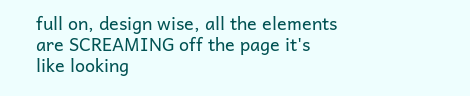full on, design wise, all the elements are SCREAMING off the page it's like looking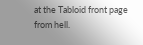at the Tabloid front page from hell.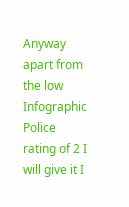Anyway apart from the low Infographic Police rating of 2 I will give it I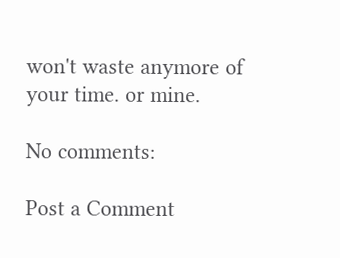won't waste anymore of your time. or mine.

No comments:

Post a Comment